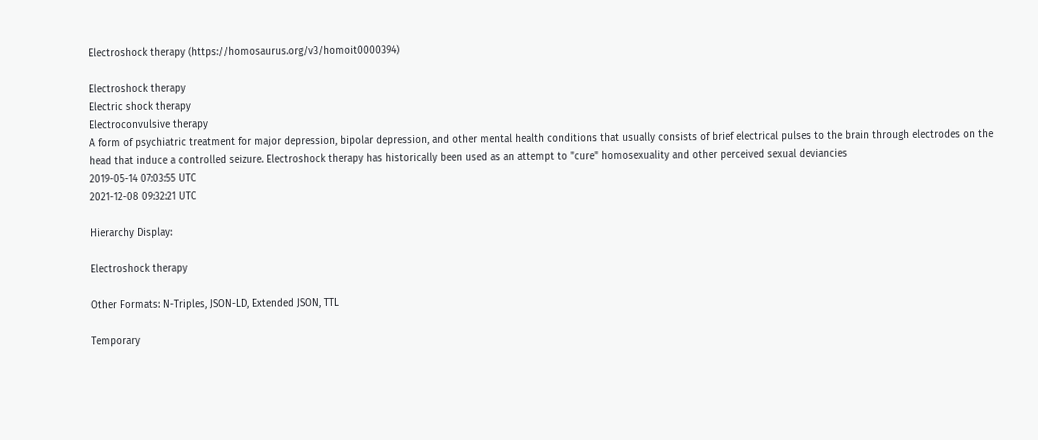Electroshock therapy (https://homosaurus.org/v3/homoit0000394)

Electroshock therapy
Electric shock therapy
Electroconvulsive therapy
A form of psychiatric treatment for major depression, bipolar depression, and other mental health conditions that usually consists of brief electrical pulses to the brain through electrodes on the head that induce a controlled seizure. Electroshock therapy has historically been used as an attempt to "cure" homosexuality and other perceived sexual deviancies
2019-05-14 07:03:55 UTC
2021-12-08 09:32:21 UTC

Hierarchy Display:

Electroshock therapy

Other Formats: N-Triples, JSON-LD, Extended JSON, TTL

Temporary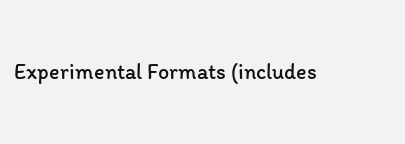Experimental Formats (includes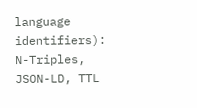language identifiers): N-Triples, JSON-LD, TTL